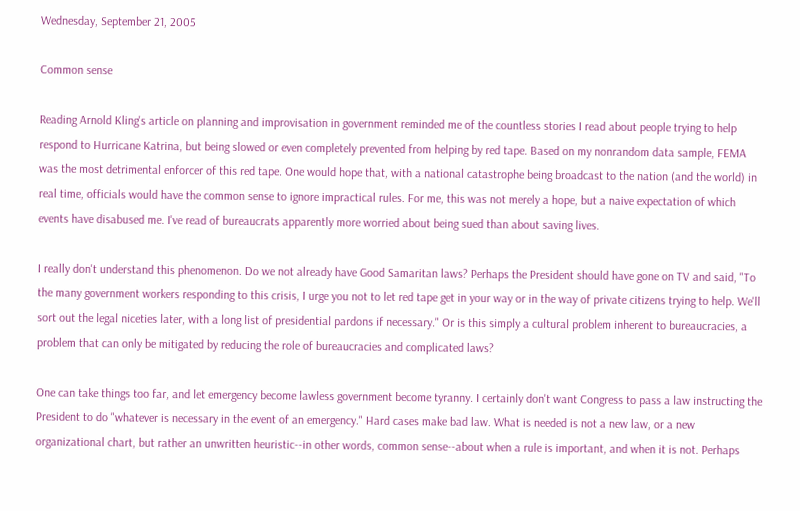Wednesday, September 21, 2005

Common sense

Reading Arnold Kling's article on planning and improvisation in government reminded me of the countless stories I read about people trying to help respond to Hurricane Katrina, but being slowed or even completely prevented from helping by red tape. Based on my nonrandom data sample, FEMA was the most detrimental enforcer of this red tape. One would hope that, with a national catastrophe being broadcast to the nation (and the world) in real time, officials would have the common sense to ignore impractical rules. For me, this was not merely a hope, but a naive expectation of which events have disabused me. I've read of bureaucrats apparently more worried about being sued than about saving lives.

I really don't understand this phenomenon. Do we not already have Good Samaritan laws? Perhaps the President should have gone on TV and said, "To the many government workers responding to this crisis, I urge you not to let red tape get in your way or in the way of private citizens trying to help. We'll sort out the legal niceties later, with a long list of presidential pardons if necessary." Or is this simply a cultural problem inherent to bureaucracies, a problem that can only be mitigated by reducing the role of bureaucracies and complicated laws?

One can take things too far, and let emergency become lawless government become tyranny. I certainly don't want Congress to pass a law instructing the President to do "whatever is necessary in the event of an emergency." Hard cases make bad law. What is needed is not a new law, or a new organizational chart, but rather an unwritten heuristic--in other words, common sense--about when a rule is important, and when it is not. Perhaps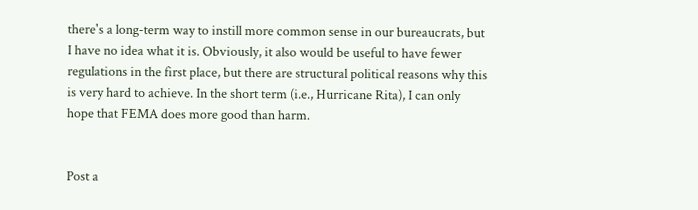there's a long-term way to instill more common sense in our bureaucrats, but I have no idea what it is. Obviously, it also would be useful to have fewer regulations in the first place, but there are structural political reasons why this is very hard to achieve. In the short term (i.e., Hurricane Rita), I can only hope that FEMA does more good than harm.


Post a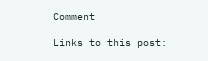Comment

Links to this post: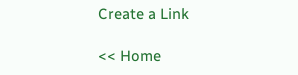Create a Link

<< Home